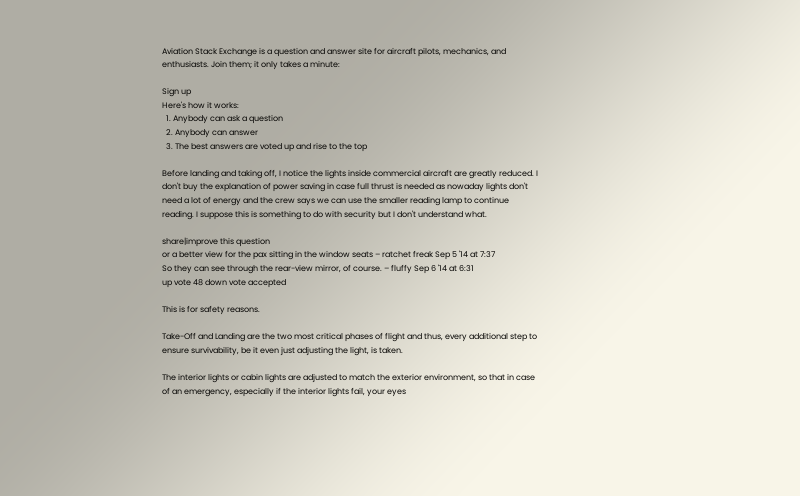Aviation Stack Exchange is a question and answer site for aircraft pilots, mechanics, and enthusiasts. Join them; it only takes a minute:

Sign up
Here's how it works:
  1. Anybody can ask a question
  2. Anybody can answer
  3. The best answers are voted up and rise to the top

Before landing and taking off, I notice the lights inside commercial aircraft are greatly reduced. I don't buy the explanation of power saving in case full thrust is needed as nowaday lights don't need a lot of energy and the crew says we can use the smaller reading lamp to continue reading. I suppose this is something to do with security but I don't understand what.

share|improve this question
or a better view for the pax sitting in the window seats – ratchet freak Sep 5 '14 at 7:37
So they can see through the rear-view mirror, of course. – fluffy Sep 6 '14 at 6:31
up vote 48 down vote accepted

This is for safety reasons.

Take-Off and Landing are the two most critical phases of flight and thus, every additional step to ensure survivability, be it even just adjusting the light, is taken.

The interior lights or cabin lights are adjusted to match the exterior environment, so that in case of an emergency, especially if the interior lights fail, your eyes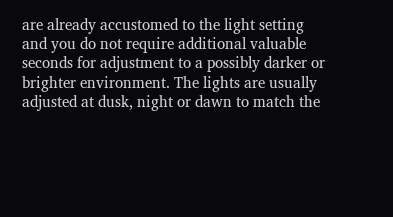are already accustomed to the light setting and you do not require additional valuable seconds for adjustment to a possibly darker or brighter environment. The lights are usually adjusted at dusk, night or dawn to match the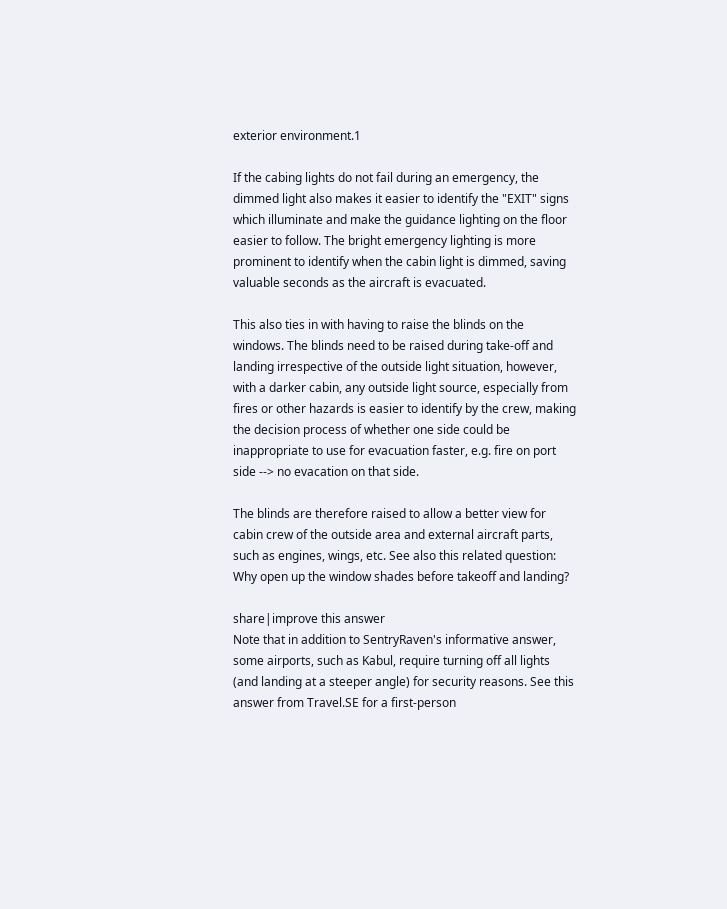exterior environment.1

If the cabing lights do not fail during an emergency, the dimmed light also makes it easier to identify the "EXIT" signs which illuminate and make the guidance lighting on the floor easier to follow. The bright emergency lighting is more prominent to identify when the cabin light is dimmed, saving valuable seconds as the aircraft is evacuated.

This also ties in with having to raise the blinds on the windows. The blinds need to be raised during take-off and landing irrespective of the outside light situation, however, with a darker cabin, any outside light source, especially from fires or other hazards is easier to identify by the crew, making the decision process of whether one side could be inappropriate to use for evacuation faster, e.g. fire on port side --> no evacation on that side.

The blinds are therefore raised to allow a better view for cabin crew of the outside area and external aircraft parts, such as engines, wings, etc. See also this related question: Why open up the window shades before takeoff and landing?

share|improve this answer
Note that in addition to SentryRaven's informative answer, some airports, such as Kabul, require turning off all lights (and landing at a steeper angle) for security reasons. See this answer from Travel.SE for a first-person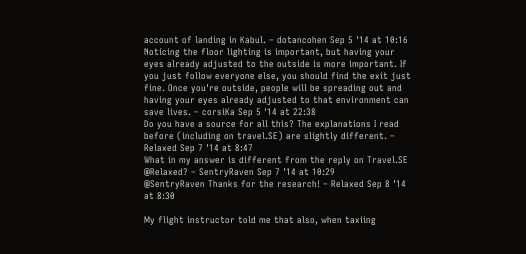account of landing in Kabul. – dotancohen Sep 5 '14 at 10:16
Noticing the floor lighting is important, but having your eyes already adjusted to the outside is more important. If you just follow everyone else, you should find the exit just fine. Once you're outside, people will be spreading out and having your eyes already adjusted to that environment can save lives. – corsiKa Sep 5 '14 at 22:38
Do you have a source for all this? The explanations I read before (including on travel.SE) are slightly different. – Relaxed Sep 7 '14 at 8:47
What in my answer is different from the reply on Travel.SE @Relaxed? – SentryRaven Sep 7 '14 at 10:29
@SentryRaven Thanks for the research! – Relaxed Sep 8 '14 at 8:30

My flight instructor told me that also, when taxiing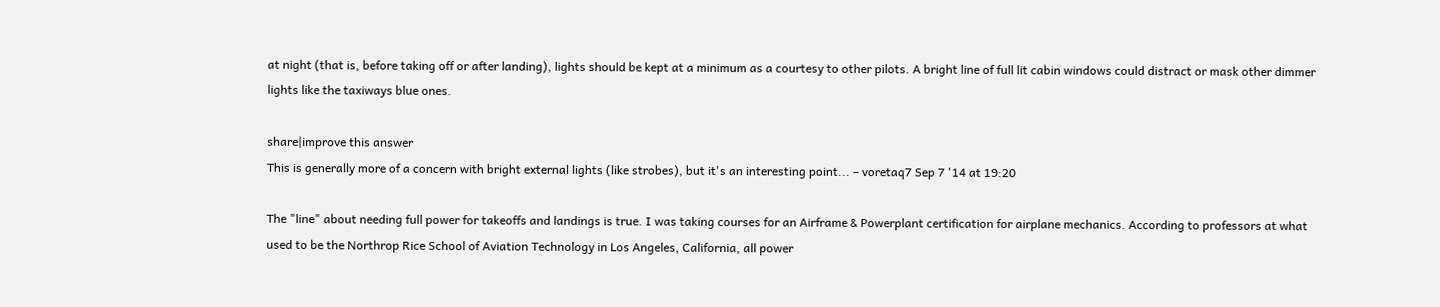at night (that is, before taking off or after landing), lights should be kept at a minimum as a courtesy to other pilots. A bright line of full lit cabin windows could distract or mask other dimmer lights like the taxiways blue ones.

share|improve this answer
This is generally more of a concern with bright external lights (like strobes), but it's an interesting point... – voretaq7 Sep 7 '14 at 19:20

The "line" about needing full power for takeoffs and landings is true. I was taking courses for an Airframe & Powerplant certification for airplane mechanics. According to professors at what used to be the Northrop Rice School of Aviation Technology in Los Angeles, California, all power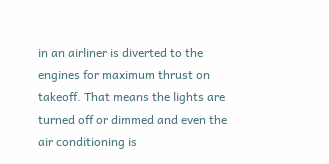in an airliner is diverted to the engines for maximum thrust on takeoff. That means the lights are turned off or dimmed and even the air conditioning is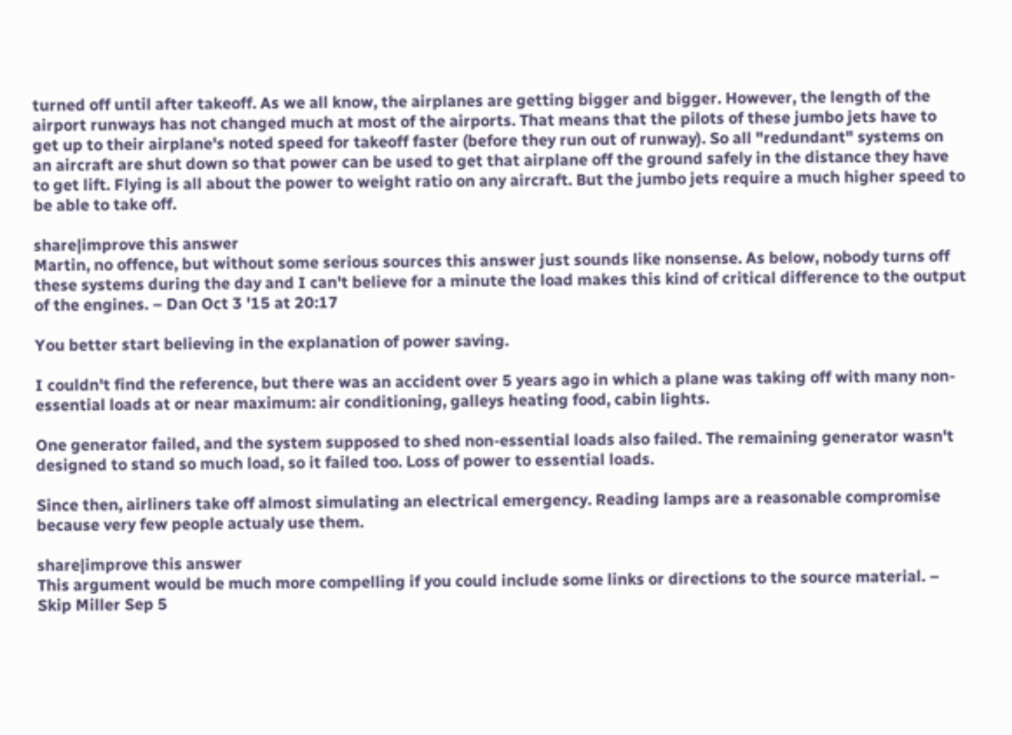turned off until after takeoff. As we all know, the airplanes are getting bigger and bigger. However, the length of the airport runways has not changed much at most of the airports. That means that the pilots of these jumbo jets have to get up to their airplane's noted speed for takeoff faster (before they run out of runway). So all "redundant" systems on an aircraft are shut down so that power can be used to get that airplane off the ground safely in the distance they have to get lift. Flying is all about the power to weight ratio on any aircraft. But the jumbo jets require a much higher speed to be able to take off.

share|improve this answer
Martin, no offence, but without some serious sources this answer just sounds like nonsense. As below, nobody turns off these systems during the day and I can't believe for a minute the load makes this kind of critical difference to the output of the engines. – Dan Oct 3 '15 at 20:17

You better start believing in the explanation of power saving.

I couldn't find the reference, but there was an accident over 5 years ago in which a plane was taking off with many non-essential loads at or near maximum: air conditioning, galleys heating food, cabin lights.

One generator failed, and the system supposed to shed non-essential loads also failed. The remaining generator wasn't designed to stand so much load, so it failed too. Loss of power to essential loads.

Since then, airliners take off almost simulating an electrical emergency. Reading lamps are a reasonable compromise because very few people actualy use them.

share|improve this answer
This argument would be much more compelling if you could include some links or directions to the source material. – Skip Miller Sep 5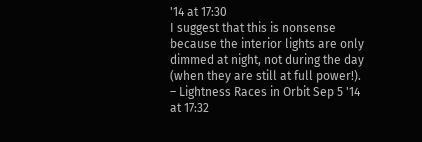'14 at 17:30
I suggest that this is nonsense because the interior lights are only dimmed at night, not during the day (when they are still at full power!). – Lightness Races in Orbit Sep 5 '14 at 17:32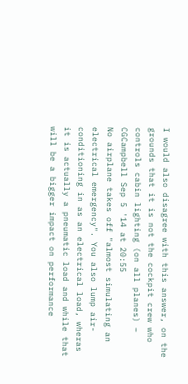I would also disagree with this answer, on the grounds that it is not the cockpit crew who controls cabin lighting (on all planes) – CGCampbell Sep 5 '14 at 20:55
No airplane takes off "almost simulating an electrical emergency". You also lump air-conditioning in as an electrical load, wheras it is actually a pneumatic load and while that will be a bigger impact on performance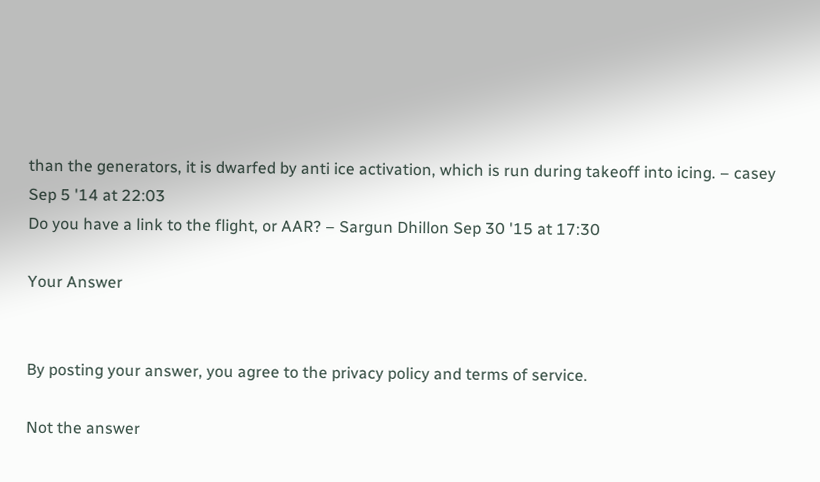than the generators, it is dwarfed by anti ice activation, which is run during takeoff into icing. – casey Sep 5 '14 at 22:03
Do you have a link to the flight, or AAR? – Sargun Dhillon Sep 30 '15 at 17:30

Your Answer


By posting your answer, you agree to the privacy policy and terms of service.

Not the answer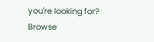you're looking for? Browse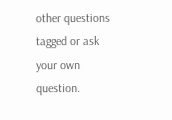other questions tagged or ask your own question.